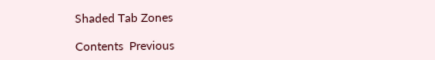Shaded Tab Zones

Contents  Previous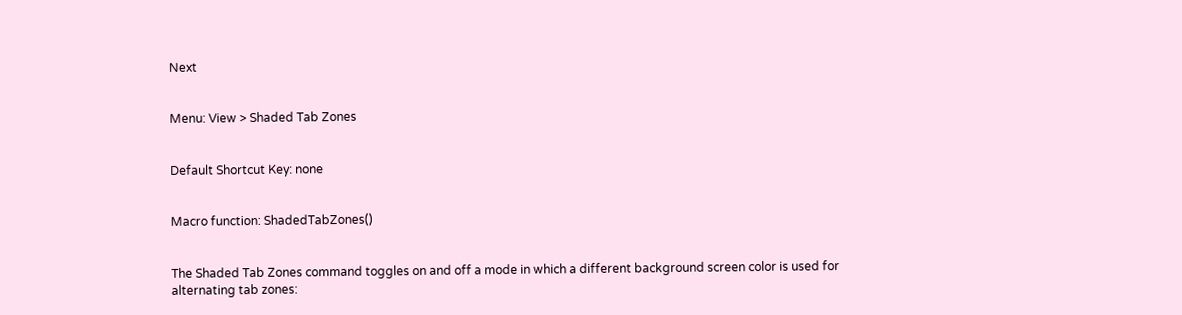Next


Menu: View > Shaded Tab Zones


Default Shortcut Key: none


Macro function: ShadedTabZones()


The Shaded Tab Zones command toggles on and off a mode in which a different background screen color is used for alternating tab zones: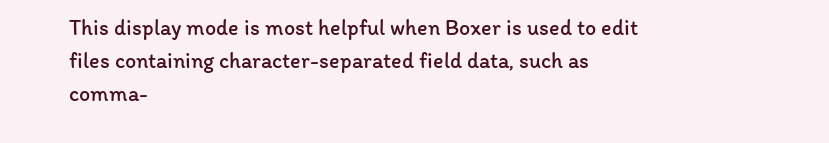This display mode is most helpful when Boxer is used to edit files containing character-separated field data, such as comma-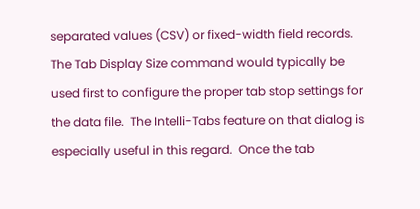separated values (CSV) or fixed-width field records.  The Tab Display Size command would typically be used first to configure the proper tab stop settings for the data file.  The Intelli-Tabs feature on that dialog is especially useful in this regard.  Once the tab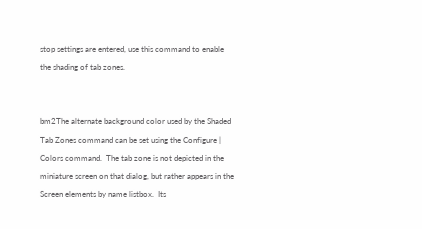stop settings are entered, use this command to enable the shading of tab zones.


bm2The alternate background color used by the Shaded Tab Zones command can be set using the Configure | Colors command.  The tab zone is not depicted in the miniature screen on that dialog, but rather appears in the Screen elements by name listbox.  Its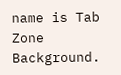name is Tab Zone Background.